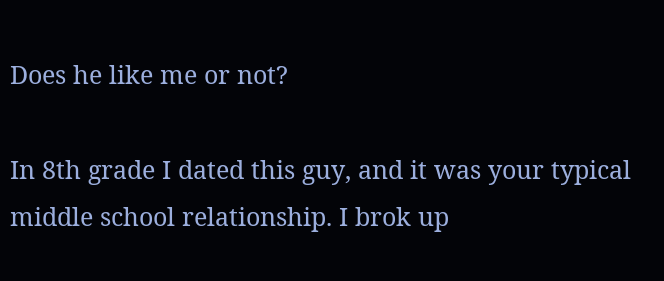Does he like me or not?

In 8th grade I dated this guy, and it was your typical middle school relationship. I brok up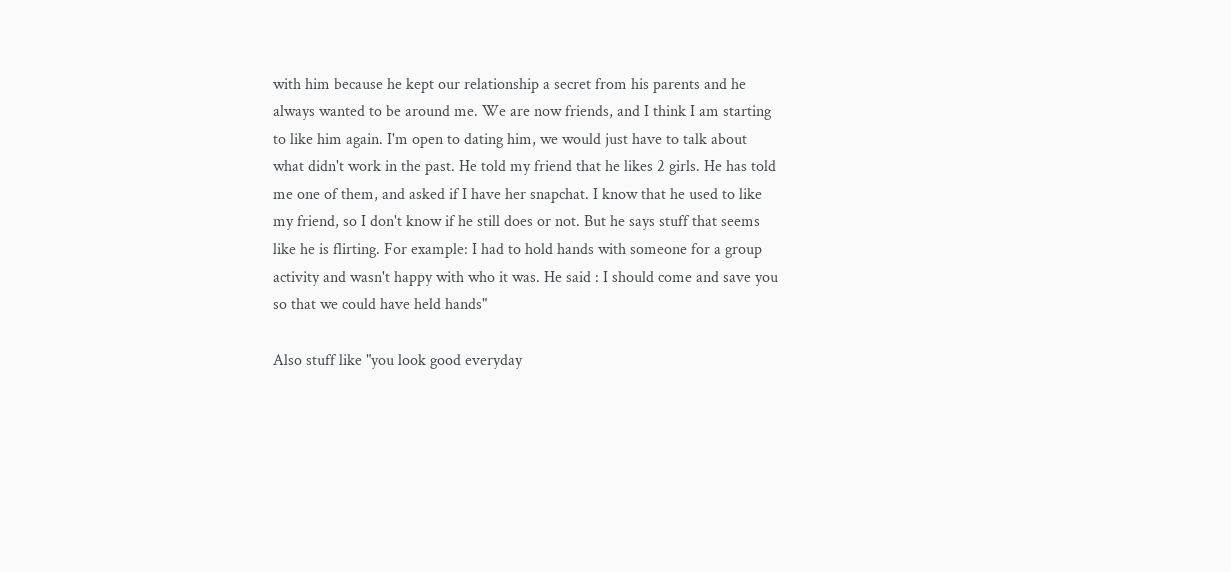with him because he kept our relationship a secret from his parents and he always wanted to be around me. We are now friends, and I think I am starting to like him again. I'm open to dating him, we would just have to talk about what didn't work in the past. He told my friend that he likes 2 girls. He has told me one of them, and asked if I have her snapchat. I know that he used to like my friend, so I don't know if he still does or not. But he says stuff that seems like he is flirting. For example: I had to hold hands with someone for a group activity and wasn't happy with who it was. He said : I should come and save you so that we could have held hands"

Also stuff like "you look good everyday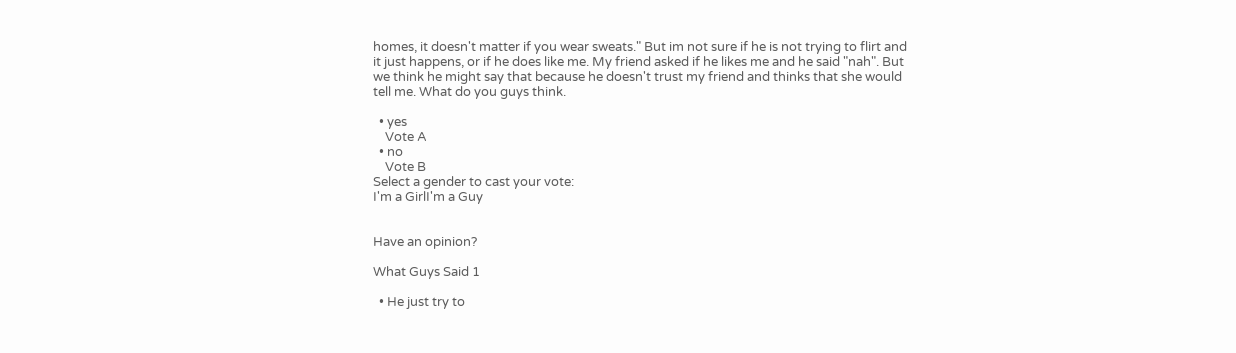homes, it doesn't matter if you wear sweats." But im not sure if he is not trying to flirt and it just happens, or if he does like me. My friend asked if he likes me and he said "nah". But we think he might say that because he doesn't trust my friend and thinks that she would tell me. What do you guys think.

  • yes
    Vote A
  • no
    Vote B
Select a gender to cast your vote:
I'm a GirlI'm a Guy


Have an opinion?

What Guys Said 1

  • He just try to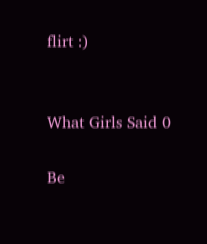flirt :)


What Girls Said 0

Be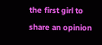the first girl to share an opinion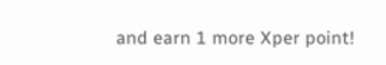and earn 1 more Xper point!